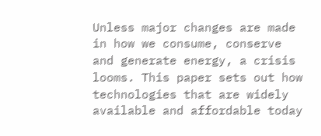Unless major changes are made in how we consume, conserve and generate energy, a crisis looms. This paper sets out how technologies that are widely available and affordable today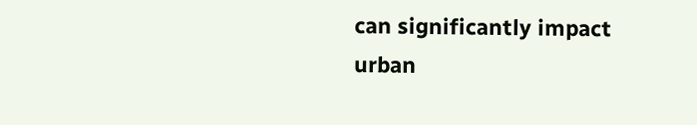can significantly impact urban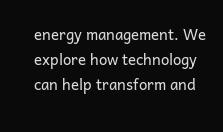energy management. We explore how technology can help transform and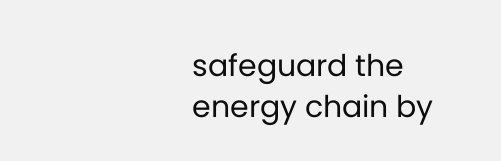safeguard the energy chain by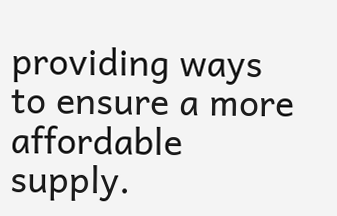providing ways to ensure a more affordable supply.